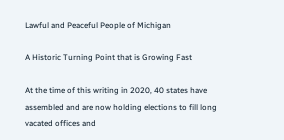Lawful and Peaceful People of Michigan

A Historic Turning Point that is Growing Fast

At the time of this writing in 2020, 40 states have assembled and are now holding elections to fill long vacated offices and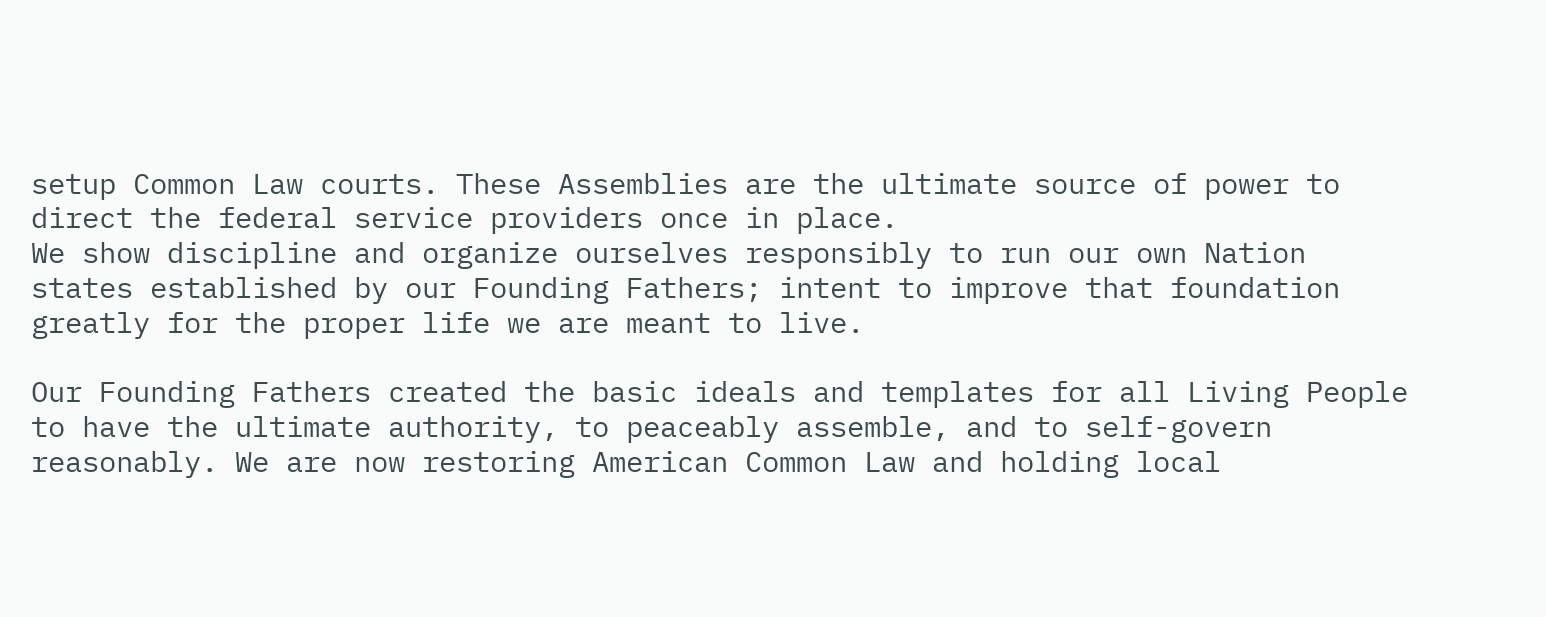setup Common Law courts. These Assemblies are the ultimate source of power to direct the federal service providers once in place.
We show discipline and organize ourselves responsibly to run our own Nation states established by our Founding Fathers; intent to improve that foundation greatly for the proper life we are meant to live.

Our Founding Fathers created the basic ideals and templates for all Living People to have the ultimate authority, to peaceably assemble, and to self-govern reasonably. We are now restoring American Common Law and holding local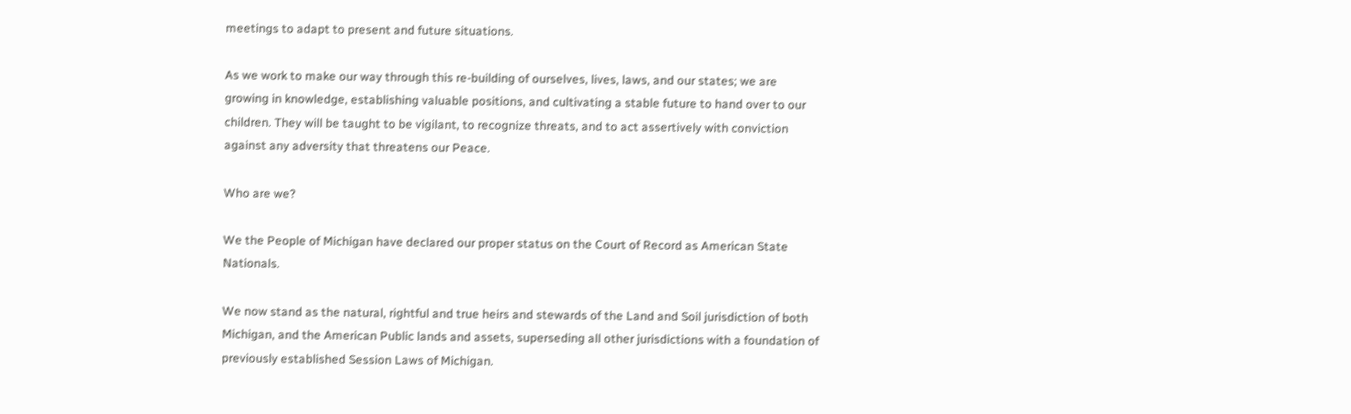meetings to adapt to present and future situations.

As we work to make our way through this re-building of ourselves, lives, laws, and our states; we are growing in knowledge, establishing valuable positions, and cultivating a stable future to hand over to our children. They will be taught to be vigilant, to recognize threats, and to act assertively with conviction against any adversity that threatens our Peace.

Who are we?

We the People of Michigan have declared our proper status on the Court of Record as American State Nationals.

We now stand as the natural, rightful and true heirs and stewards of the Land and Soil jurisdiction of both Michigan, and the American Public lands and assets, superseding all other jurisdictions with a foundation of previously established Session Laws of Michigan.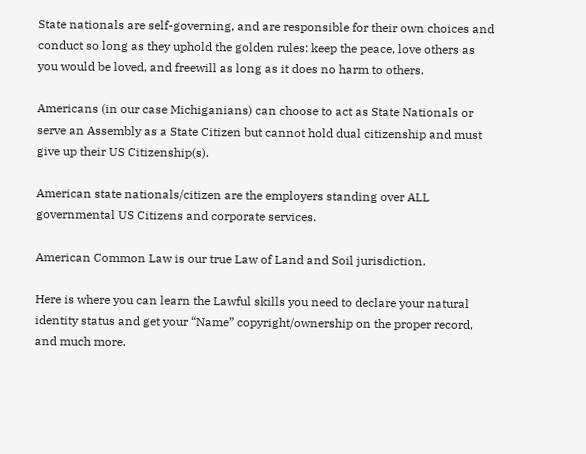State nationals are self-governing, and are responsible for their own choices and conduct so long as they uphold the golden rules: keep the peace, love others as you would be loved, and freewill as long as it does no harm to others.

Americans (in our case Michiganians) can choose to act as State Nationals or serve an Assembly as a State Citizen but cannot hold dual citizenship and must give up their US Citizenship(s).

American state nationals/citizen are the employers standing over ALL governmental US Citizens and corporate services.

American Common Law is our true Law of Land and Soil jurisdiction.

Here is where you can learn the Lawful skills you need to declare your natural identity status and get your “Name” copyright/ownership on the proper record, and much more.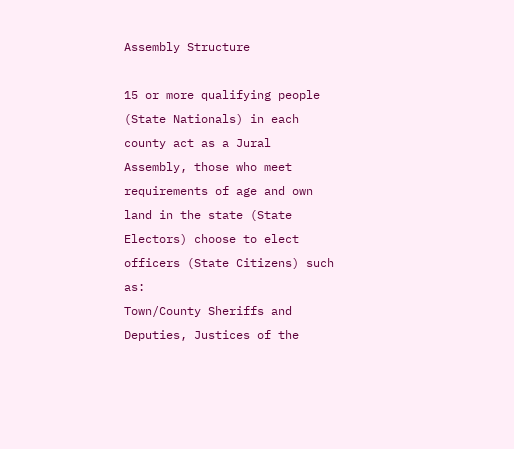Assembly Structure

15 or more qualifying people (State Nationals) in each county act as a Jural Assembly, those who meet requirements of age and own land in the state (State Electors) choose to elect officers (State Citizens) such as:
Town/County Sheriffs and Deputies, Justices of the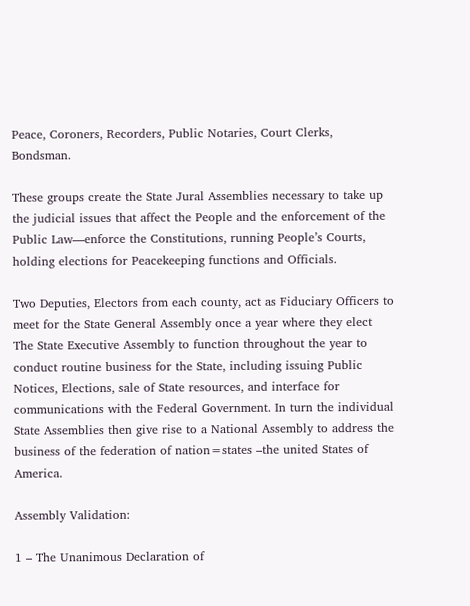Peace, Coroners, Recorders, Public Notaries, Court Clerks, Bondsman.

These groups create the State Jural Assemblies necessary to take up the judicial issues that affect the People and the enforcement of the Public Law—enforce the Constitutions, running People’s Courts, holding elections for Peacekeeping functions and Officials.

Two Deputies, Electors from each county, act as Fiduciary Officers to meet for the State General Assembly once a year where they elect The State Executive Assembly to function throughout the year to conduct routine business for the State, including issuing Public Notices, Elections, sale of State resources, and interface for communications with the Federal Government. In turn the individual State Assemblies then give rise to a National Assembly to address the business of the federation of nation=states –the united States of America.

Assembly Validation:

1 – The Unanimous Declaration of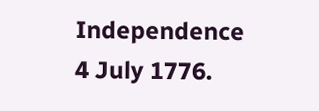Independence 4 July 1776.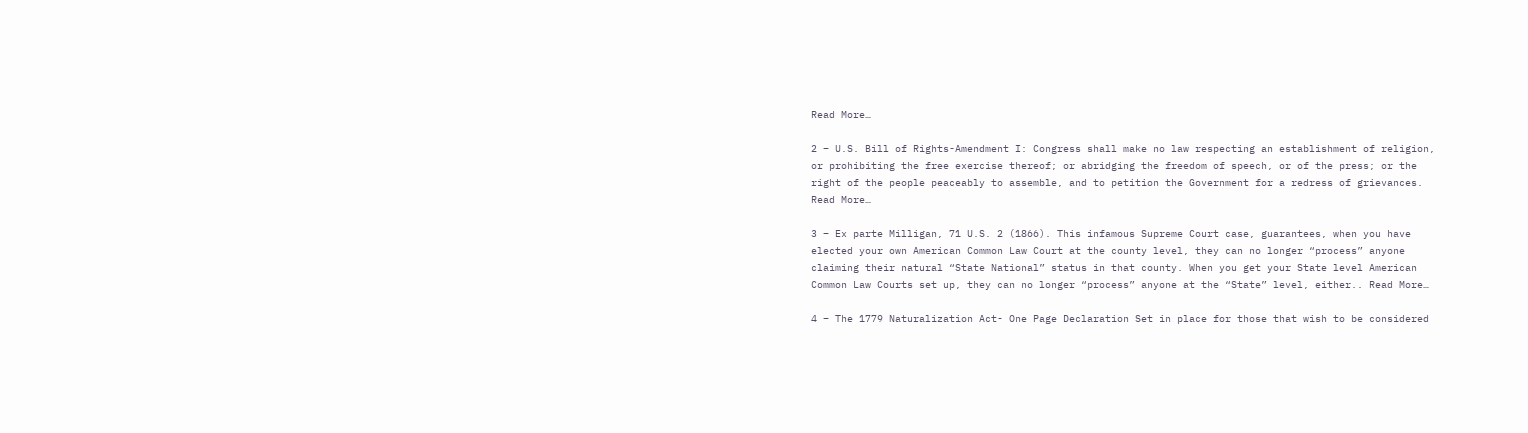Read More…

2 – U.S. Bill of Rights-Amendment I: Congress shall make no law respecting an establishment of religion, or prohibiting the free exercise thereof; or abridging the freedom of speech, or of the press; or the right of the people peaceably to assemble, and to petition the Government for a redress of grievances. Read More…

3 – Ex parte Milligan, 71 U.S. 2 (1866). This infamous Supreme Court case, guarantees, when you have elected your own American Common Law Court at the county level, they can no longer “process” anyone claiming their natural “State National” status in that county. When you get your State level American Common Law Courts set up, they can no longer “process” anyone at the “State” level, either.. Read More…

4 – The 1779 Naturalization Act- One Page Declaration Set in place for those that wish to be considered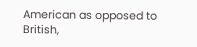American as opposed to British,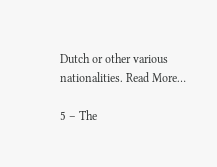Dutch or other various nationalities. Read More…

5 – The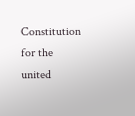Constitution for the united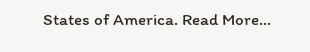States of America. Read More…